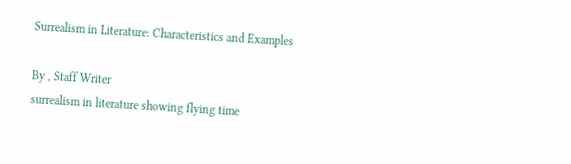Surrealism in Literature: Characteristics and Examples

By , Staff Writer
surrealism in literature showing flying time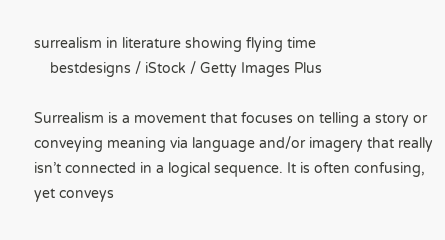surrealism in literature showing flying time
    bestdesigns / iStock / Getty Images Plus

Surrealism is a movement that focuses on telling a story or conveying meaning via language and/or imagery that really isn’t connected in a logical sequence. It is often confusing, yet conveys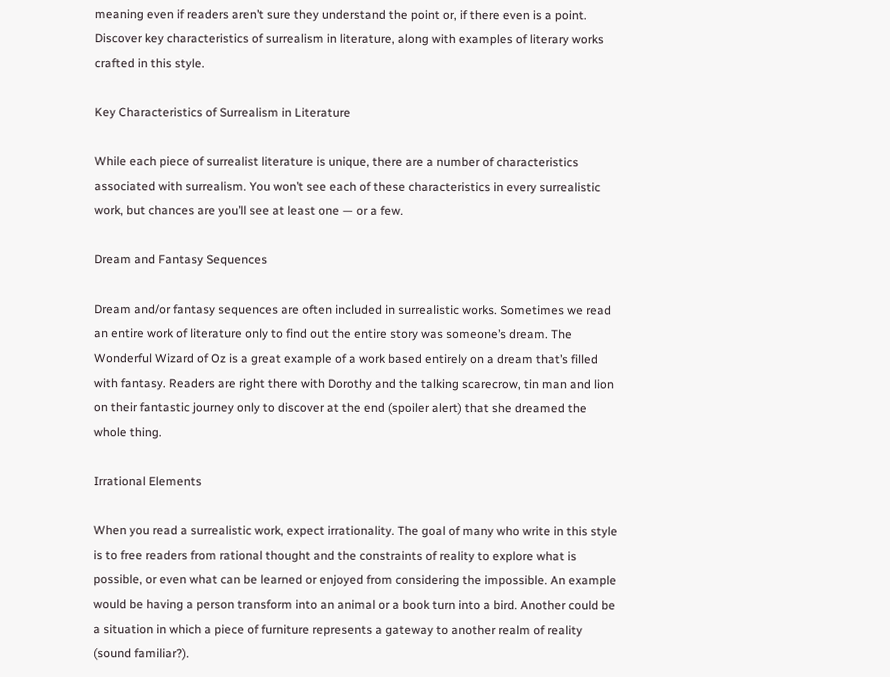meaning even if readers aren’t sure they understand the point or, if there even is a point. Discover key characteristics of surrealism in literature, along with examples of literary works crafted in this style.

Key Characteristics of Surrealism in Literature

While each piece of surrealist literature is unique, there are a number of characteristics associated with surrealism. You won’t see each of these characteristics in every surrealistic work, but chances are you’ll see at least one — or a few.

Dream and Fantasy Sequences

Dream and/or fantasy sequences are often included in surrealistic works. Sometimes we read an entire work of literature only to find out the entire story was someone’s dream. The Wonderful Wizard of Oz is a great example of a work based entirely on a dream that’s filled with fantasy. Readers are right there with Dorothy and the talking scarecrow, tin man and lion on their fantastic journey only to discover at the end (spoiler alert) that she dreamed the whole thing.

Irrational Elements

When you read a surrealistic work, expect irrationality. The goal of many who write in this style is to free readers from rational thought and the constraints of reality to explore what is possible, or even what can be learned or enjoyed from considering the impossible. An example would be having a person transform into an animal or a book turn into a bird. Another could be a situation in which a piece of furniture represents a gateway to another realm of reality (sound familiar?).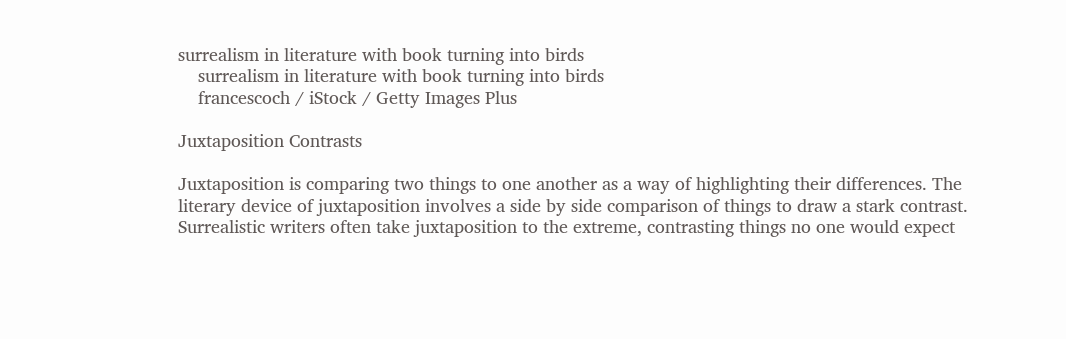surrealism in literature with book turning into birds
    surrealism in literature with book turning into birds
    francescoch / iStock / Getty Images Plus

Juxtaposition Contrasts

Juxtaposition is comparing two things to one another as a way of highlighting their differences. The literary device of juxtaposition involves a side by side comparison of things to draw a stark contrast. Surrealistic writers often take juxtaposition to the extreme, contrasting things no one would expect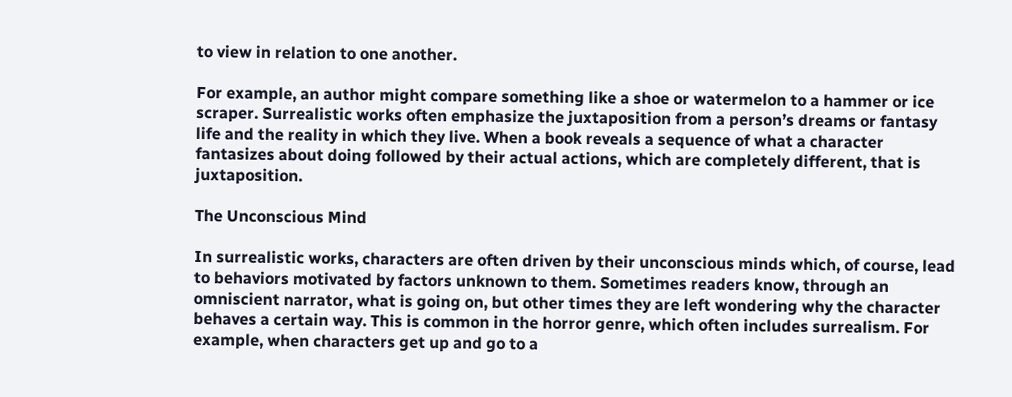to view in relation to one another.

For example, an author might compare something like a shoe or watermelon to a hammer or ice scraper. Surrealistic works often emphasize the juxtaposition from a person’s dreams or fantasy life and the reality in which they live. When a book reveals a sequence of what a character fantasizes about doing followed by their actual actions, which are completely different, that is juxtaposition.

The Unconscious Mind

In surrealistic works, characters are often driven by their unconscious minds which, of course, lead to behaviors motivated by factors unknown to them. Sometimes readers know, through an omniscient narrator, what is going on, but other times they are left wondering why the character behaves a certain way. This is common in the horror genre, which often includes surrealism. For example, when characters get up and go to a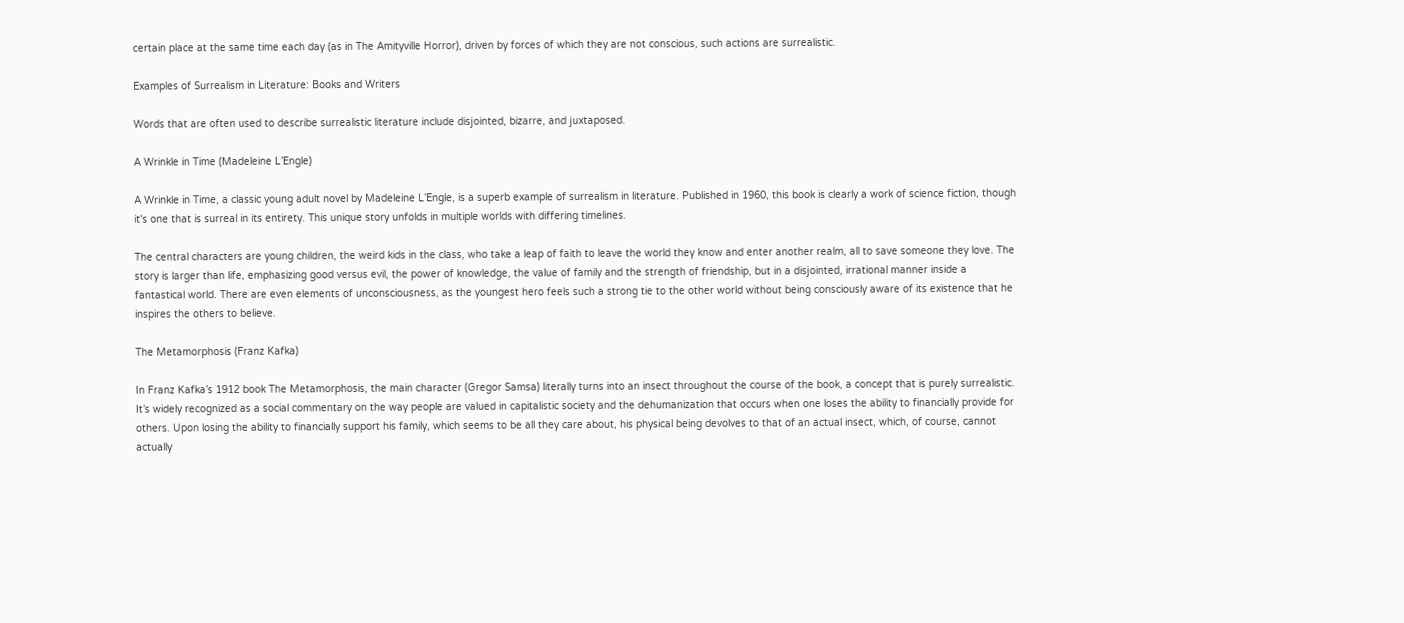certain place at the same time each day (as in The Amityville Horror), driven by forces of which they are not conscious, such actions are surrealistic.

Examples of Surrealism in Literature: Books and Writers

Words that are often used to describe surrealistic literature include disjointed, bizarre, and juxtaposed.

A Wrinkle in Time (Madeleine L’Engle)

A Wrinkle in Time, a classic young adult novel by Madeleine L’Engle, is a superb example of surrealism in literature. Published in 1960, this book is clearly a work of science fiction, though it's one that is surreal in its entirety. This unique story unfolds in multiple worlds with differing timelines.

The central characters are young children, the weird kids in the class, who take a leap of faith to leave the world they know and enter another realm, all to save someone they love. The story is larger than life, emphasizing good versus evil, the power of knowledge, the value of family and the strength of friendship, but in a disjointed, irrational manner inside a fantastical world. There are even elements of unconsciousness, as the youngest hero feels such a strong tie to the other world without being consciously aware of its existence that he inspires the others to believe.

The Metamorphosis (Franz Kafka)

In Franz Kafka’s 1912 book The Metamorphosis, the main character (Gregor Samsa) literally turns into an insect throughout the course of the book, a concept that is purely surrealistic. It’s widely recognized as a social commentary on the way people are valued in capitalistic society and the dehumanization that occurs when one loses the ability to financially provide for others. Upon losing the ability to financially support his family, which seems to be all they care about, his physical being devolves to that of an actual insect, which, of course, cannot actually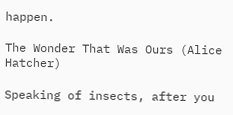happen.

The Wonder That Was Ours (Alice Hatcher)

Speaking of insects, after you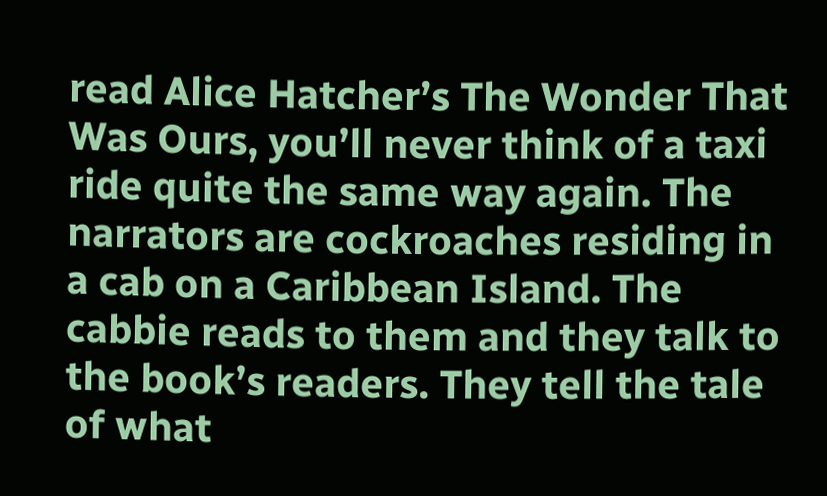read Alice Hatcher’s The Wonder That Was Ours, you’ll never think of a taxi ride quite the same way again. The narrators are cockroaches residing in a cab on a Caribbean Island. The cabbie reads to them and they talk to the book’s readers. They tell the tale of what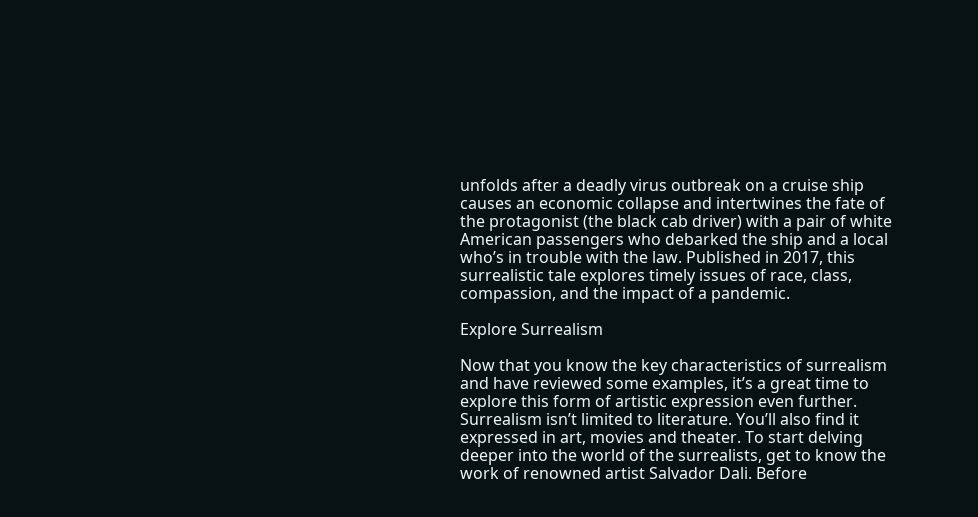unfolds after a deadly virus outbreak on a cruise ship causes an economic collapse and intertwines the fate of the protagonist (the black cab driver) with a pair of white American passengers who debarked the ship and a local who’s in trouble with the law. Published in 2017, this surrealistic tale explores timely issues of race, class, compassion, and the impact of a pandemic.

Explore Surrealism

Now that you know the key characteristics of surrealism and have reviewed some examples, it’s a great time to explore this form of artistic expression even further. Surrealism isn’t limited to literature. You’ll also find it expressed in art, movies and theater. To start delving deeper into the world of the surrealists, get to know the work of renowned artist Salvador Dali. Before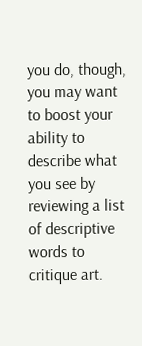you do, though, you may want to boost your ability to describe what you see by reviewing a list of descriptive words to critique art.